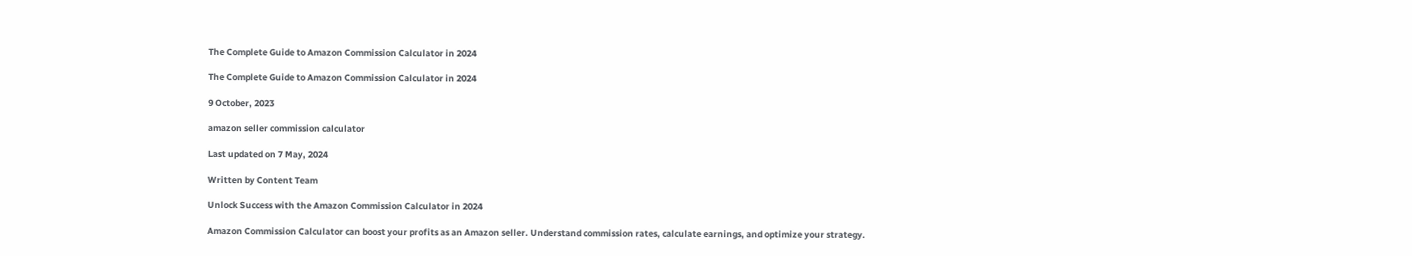The Complete Guide to Amazon Commission Calculator in 2024

The Complete Guide to Amazon Commission Calculator in 2024

9 October, 2023

amazon seller commission calculator

Last updated on 7 May, 2024

Written by Content Team

Unlock Success with the Amazon Commission Calculator in 2024

Amazon Commission Calculator can boost your profits as an Amazon seller. Understand commission rates, calculate earnings, and optimize your strategy.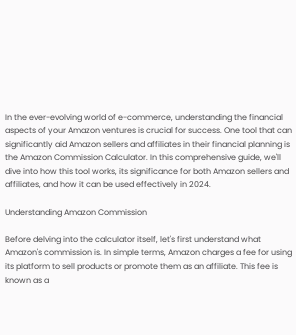In the ever-evolving world of e-commerce, understanding the financial aspects of your Amazon ventures is crucial for success. One tool that can significantly aid Amazon sellers and affiliates in their financial planning is the Amazon Commission Calculator. In this comprehensive guide, we'll dive into how this tool works, its significance for both Amazon sellers and affiliates, and how it can be used effectively in 2024.

Understanding Amazon Commission

Before delving into the calculator itself, let's first understand what Amazon's commission is. In simple terms, Amazon charges a fee for using its platform to sell products or promote them as an affiliate. This fee is known as a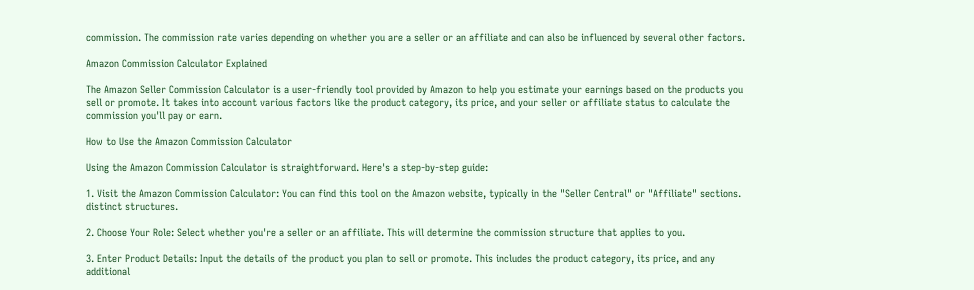commission. The commission rate varies depending on whether you are a seller or an affiliate and can also be influenced by several other factors.

Amazon Commission Calculator Explained

The Amazon Seller Commission Calculator is a user-friendly tool provided by Amazon to help you estimate your earnings based on the products you sell or promote. It takes into account various factors like the product category, its price, and your seller or affiliate status to calculate the commission you'll pay or earn.

How to Use the Amazon Commission Calculator

Using the Amazon Commission Calculator is straightforward. Here's a step-by-step guide:

1. Visit the Amazon Commission Calculator: You can find this tool on the Amazon website, typically in the "Seller Central" or "Affiliate" sections. distinct structures.

2. Choose Your Role: Select whether you're a seller or an affiliate. This will determine the commission structure that applies to you.

3. Enter Product Details: Input the details of the product you plan to sell or promote. This includes the product category, its price, and any additional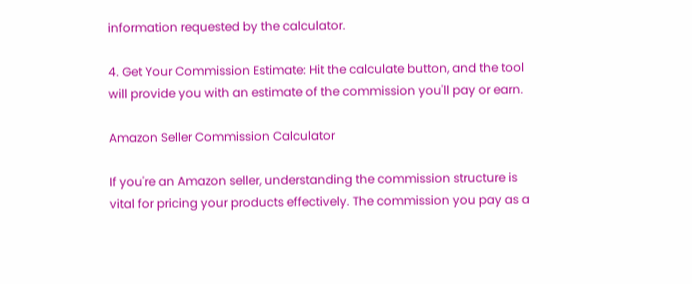information requested by the calculator.

4. Get Your Commission Estimate: Hit the calculate button, and the tool will provide you with an estimate of the commission you'll pay or earn.

Amazon Seller Commission Calculator

If you're an Amazon seller, understanding the commission structure is vital for pricing your products effectively. The commission you pay as a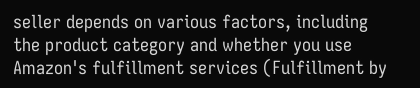seller depends on various factors, including the product category and whether you use Amazon's fulfillment services (Fulfillment by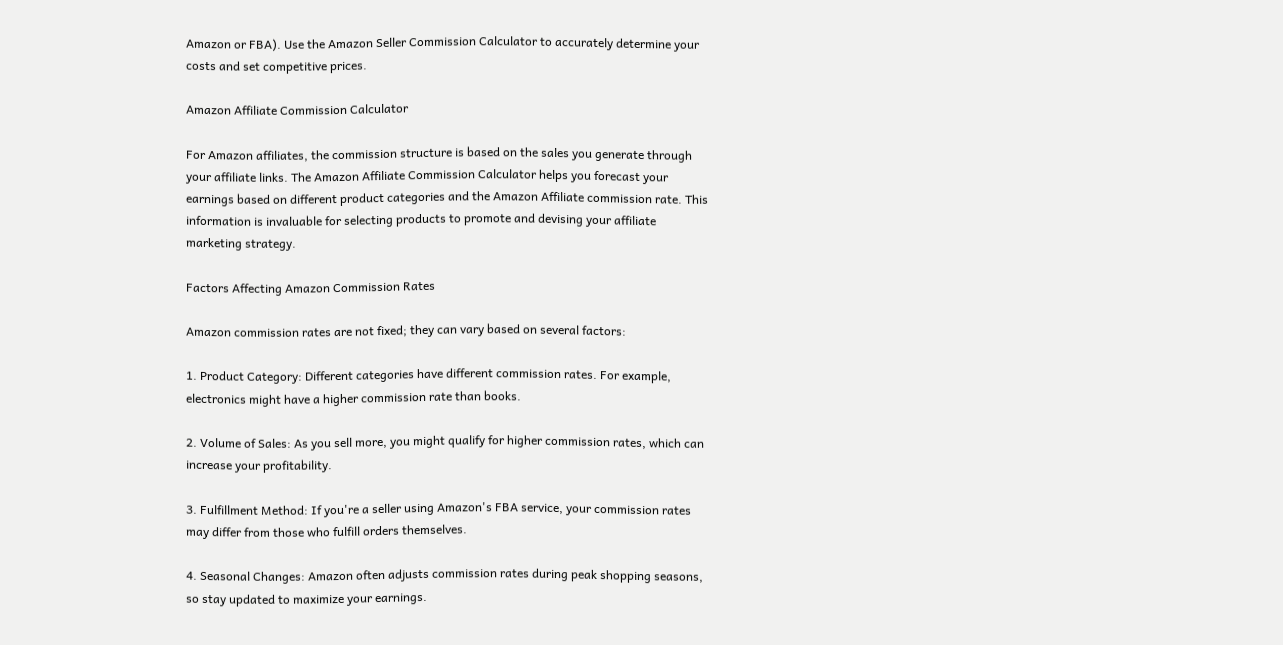Amazon or FBA). Use the Amazon Seller Commission Calculator to accurately determine your costs and set competitive prices.

Amazon Affiliate Commission Calculator

For Amazon affiliates, the commission structure is based on the sales you generate through your affiliate links. The Amazon Affiliate Commission Calculator helps you forecast your earnings based on different product categories and the Amazon Affiliate commission rate. This information is invaluable for selecting products to promote and devising your affiliate marketing strategy.

Factors Affecting Amazon Commission Rates

Amazon commission rates are not fixed; they can vary based on several factors:

1. Product Category: Different categories have different commission rates. For example, electronics might have a higher commission rate than books.

2. Volume of Sales: As you sell more, you might qualify for higher commission rates, which can increase your profitability.

3. Fulfillment Method: If you're a seller using Amazon's FBA service, your commission rates may differ from those who fulfill orders themselves.

4. Seasonal Changes: Amazon often adjusts commission rates during peak shopping seasons, so stay updated to maximize your earnings.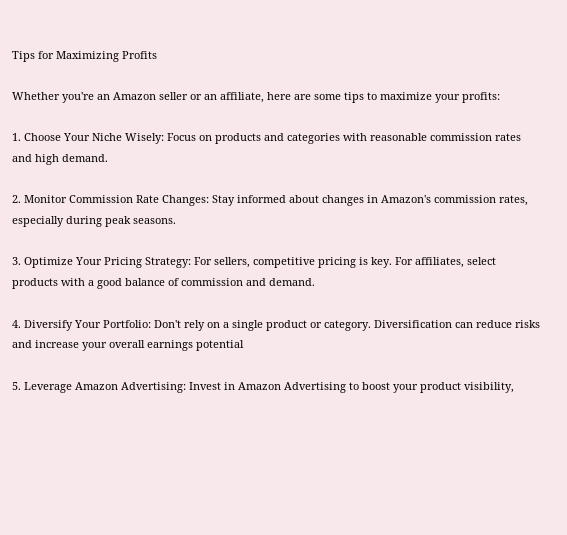Tips for Maximizing Profits

Whether you're an Amazon seller or an affiliate, here are some tips to maximize your profits:

1. Choose Your Niche Wisely: Focus on products and categories with reasonable commission rates and high demand.

2. Monitor Commission Rate Changes: Stay informed about changes in Amazon's commission rates, especially during peak seasons.

3. Optimize Your Pricing Strategy: For sellers, competitive pricing is key. For affiliates, select products with a good balance of commission and demand.

4. Diversify Your Portfolio: Don't rely on a single product or category. Diversification can reduce risks and increase your overall earnings potential

5. Leverage Amazon Advertising: Invest in Amazon Advertising to boost your product visibility,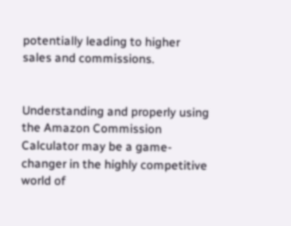potentially leading to higher sales and commissions.


Understanding and properly using the Amazon Commission Calculator may be a game-changer in the highly competitive world of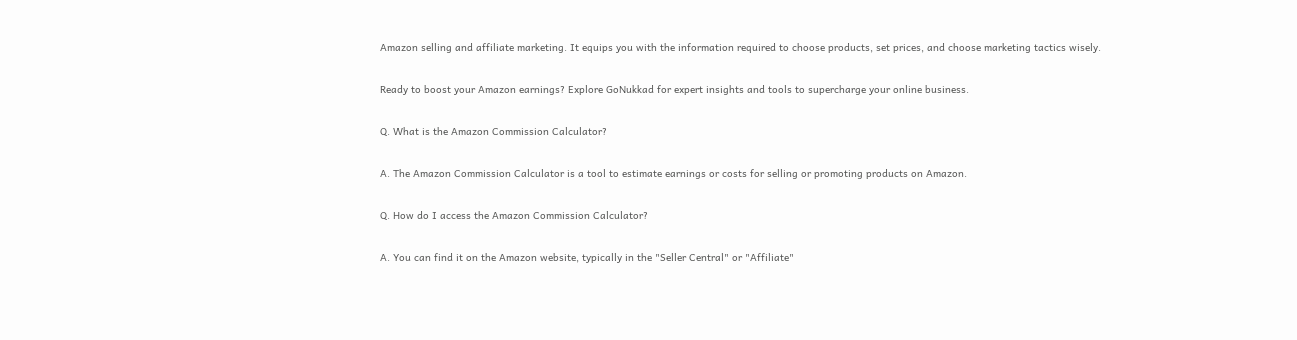Amazon selling and affiliate marketing. It equips you with the information required to choose products, set prices, and choose marketing tactics wisely.

Ready to boost your Amazon earnings? Explore GoNukkad for expert insights and tools to supercharge your online business.

Q. What is the Amazon Commission Calculator?

A. The Amazon Commission Calculator is a tool to estimate earnings or costs for selling or promoting products on Amazon.

Q. How do I access the Amazon Commission Calculator?

A. You can find it on the Amazon website, typically in the "Seller Central" or "Affiliate"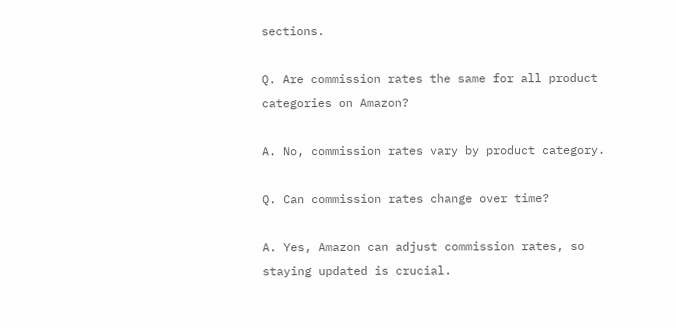sections.

Q. Are commission rates the same for all product categories on Amazon?

A. No, commission rates vary by product category.

Q. Can commission rates change over time?

A. Yes, Amazon can adjust commission rates, so staying updated is crucial.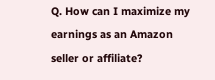Q. How can I maximize my earnings as an Amazon seller or affiliate?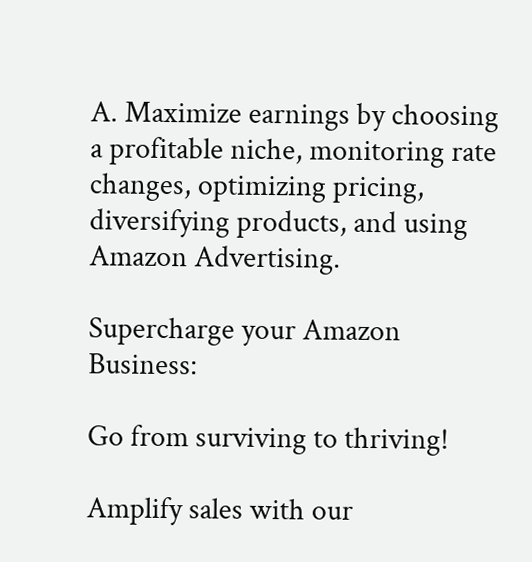A. Maximize earnings by choosing a profitable niche, monitoring rate changes, optimizing pricing, diversifying products, and using Amazon Advertising.

Supercharge your Amazon Business:

Go from surviving to thriving!

Amplify sales with our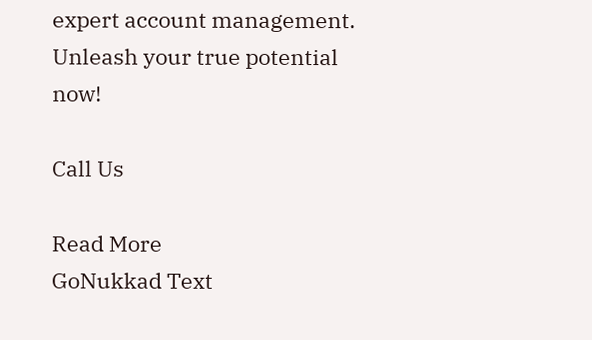expert account management. Unleash your true potential now!

Call Us

Read More
GoNukkad Text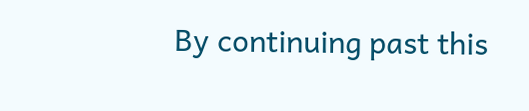By continuing past this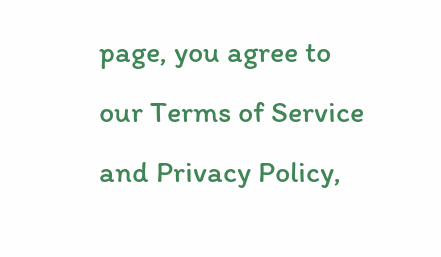page, you agree to our Terms of Service and Privacy Policy,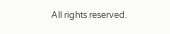All rights reserved.